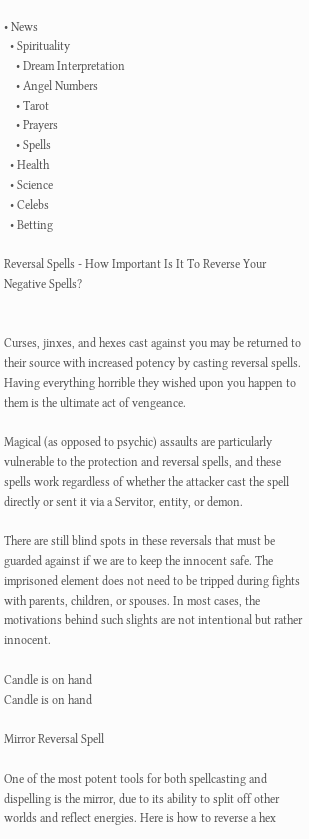• News
  • Spirituality
    • Dream Interpretation
    • Angel Numbers
    • Tarot
    • Prayers
    • Spells
  • Health
  • Science
  • Celebs
  • Betting

Reversal Spells - How Important Is It To Reverse Your Negative Spells?


Curses, jinxes, and hexes cast against you may be returned to their source with increased potency by casting reversal spells. Having everything horrible they wished upon you happen to them is the ultimate act of vengeance.

Magical (as opposed to psychic) assaults are particularly vulnerable to the protection and reversal spells, and these spells work regardless of whether the attacker cast the spell directly or sent it via a Servitor, entity, or demon.

There are still blind spots in these reversals that must be guarded against if we are to keep the innocent safe. The imprisoned element does not need to be tripped during fights with parents, children, or spouses. In most cases, the motivations behind such slights are not intentional but rather innocent.

Candle is on hand
Candle is on hand

Mirror Reversal Spell

One of the most potent tools for both spellcasting and dispelling is the mirror, due to its ability to split off other worlds and reflect energies. Here is how to reverse a hex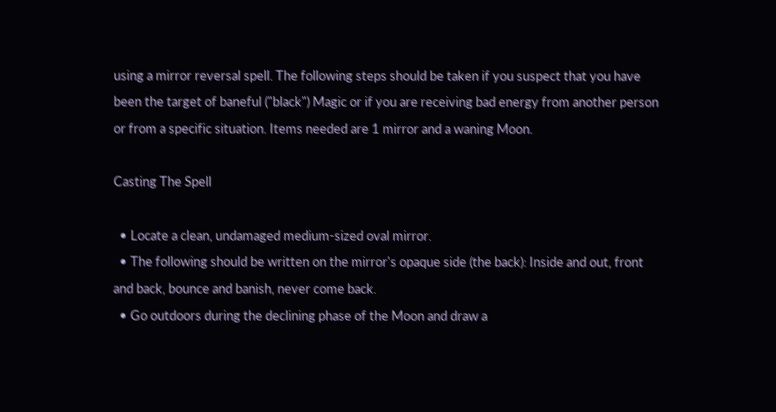using a mirror reversal spell. The following steps should be taken if you suspect that you have been the target of baneful ("black") Magic or if you are receiving bad energy from another person or from a specific situation. Items needed are 1 mirror and a waning Moon.

Casting The Spell

  • Locate a clean, undamaged medium-sized oval mirror.
  • The following should be written on the mirror's opaque side (the back): Inside and out, front and back, bounce and banish, never come back.
  • Go outdoors during the declining phase of the Moon and draw a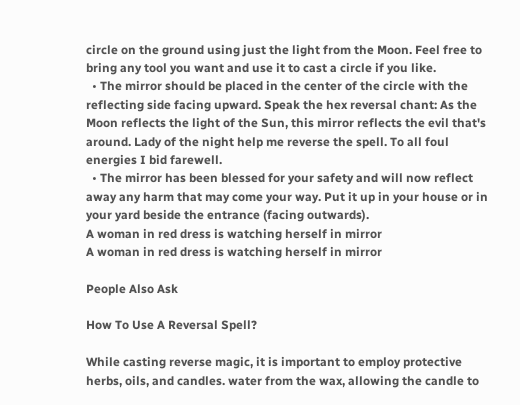circle on the ground using just the light from the Moon. Feel free to bring any tool you want and use it to cast a circle if you like.
  • The mirror should be placed in the center of the circle with the reflecting side facing upward. Speak the hex reversal chant: As the Moon reflects the light of the Sun, this mirror reflects the evil that's around. Lady of the night help me reverse the spell. To all foul energies I bid farewell.
  • The mirror has been blessed for your safety and will now reflect away any harm that may come your way. Put it up in your house or in your yard beside the entrance (facing outwards).
A woman in red dress is watching herself in mirror
A woman in red dress is watching herself in mirror

People Also Ask

How To Use A Reversal Spell?

While casting reverse magic, it is important to employ protective herbs, oils, and candles. water from the wax, allowing the candle to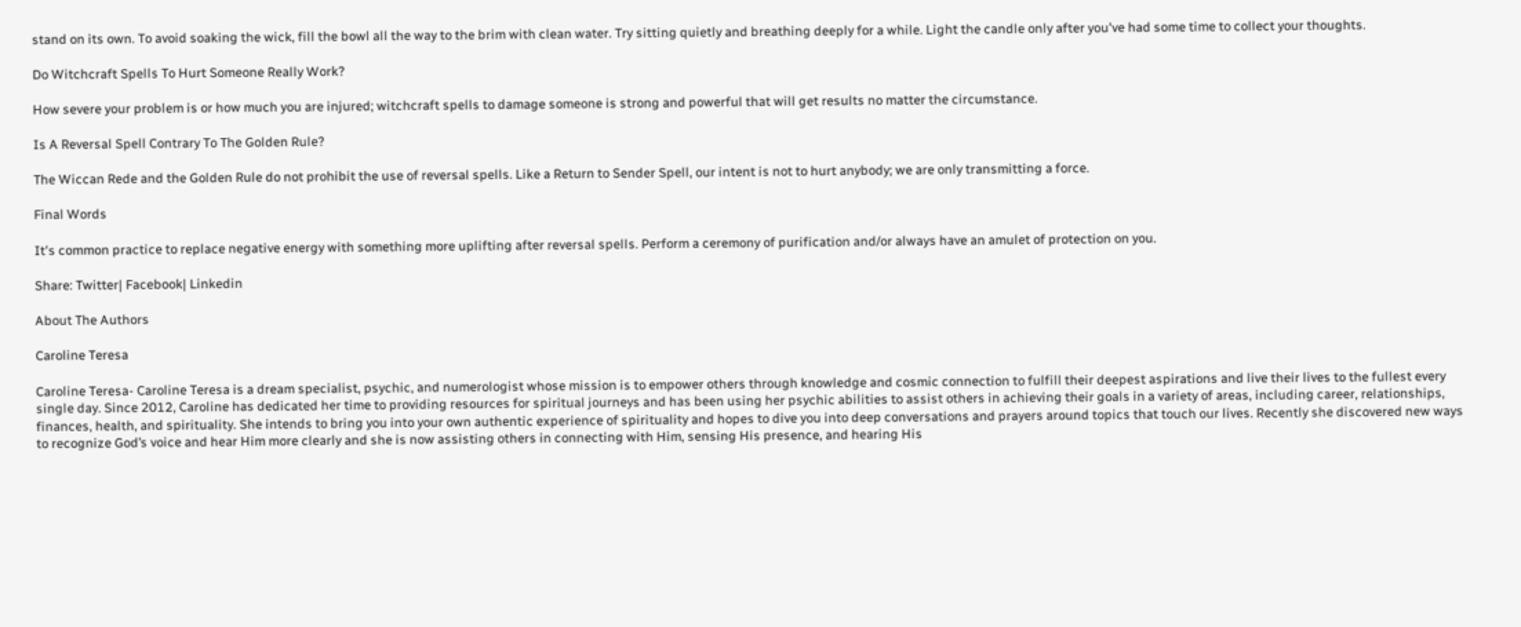stand on its own. To avoid soaking the wick, fill the bowl all the way to the brim with clean water. Try sitting quietly and breathing deeply for a while. Light the candle only after you've had some time to collect your thoughts.

Do Witchcraft Spells To Hurt Someone Really Work?

How severe your problem is or how much you are injured; witchcraft spells to damage someone is strong and powerful that will get results no matter the circumstance.

Is A Reversal Spell Contrary To The Golden Rule?

The Wiccan Rede and the Golden Rule do not prohibit the use of reversal spells. Like a Return to Sender Spell, our intent is not to hurt anybody; we are only transmitting a force.

Final Words

It's common practice to replace negative energy with something more uplifting after reversal spells. Perform a ceremony of purification and/or always have an amulet of protection on you.

Share: Twitter| Facebook| Linkedin

About The Authors

Caroline Teresa

Caroline Teresa- Caroline Teresa is a dream specialist, psychic, and numerologist whose mission is to empower others through knowledge and cosmic connection to fulfill their deepest aspirations and live their lives to the fullest every single day. Since 2012, Caroline has dedicated her time to providing resources for spiritual journeys and has been using her psychic abilities to assist others in achieving their goals in a variety of areas, including career, relationships, finances, health, and spirituality. She intends to bring you into your own authentic experience of spirituality and hopes to dive you into deep conversations and prayers around topics that touch our lives. Recently she discovered new ways to recognize God’s voice and hear Him more clearly and she is now assisting others in connecting with Him, sensing His presence, and hearing His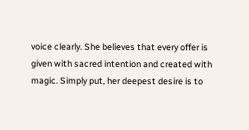voice clearly. She believes that every offer is given with sacred intention and created with magic. Simply put, her deepest desire is to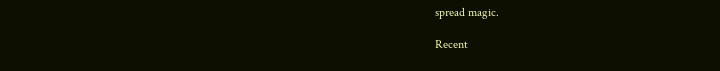spread magic.

Recent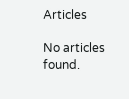Articles

No articles found.